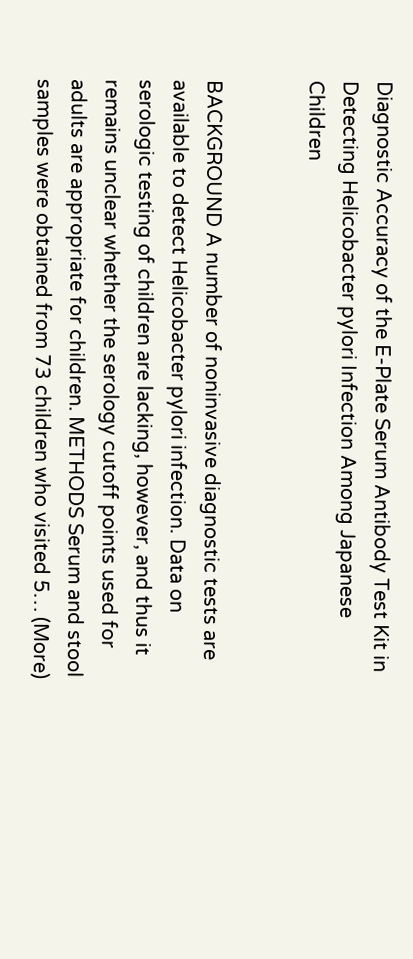Diagnostic Accuracy of the E-Plate Serum Antibody Test Kit in Detecting Helicobacter pylori Infection Among Japanese Children


BACKGROUND A number of noninvasive diagnostic tests are available to detect Helicobacter pylori infection. Data on serologic testing of children are lacking, however, and thus it remains unclear whether the serology cutoff points used for adults are appropriate for children. METHODS Serum and stool samples were obtained from 73 children who visited 5… (More)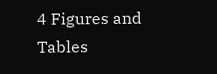4 Figures and Tables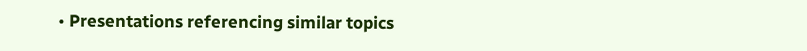• Presentations referencing similar topics